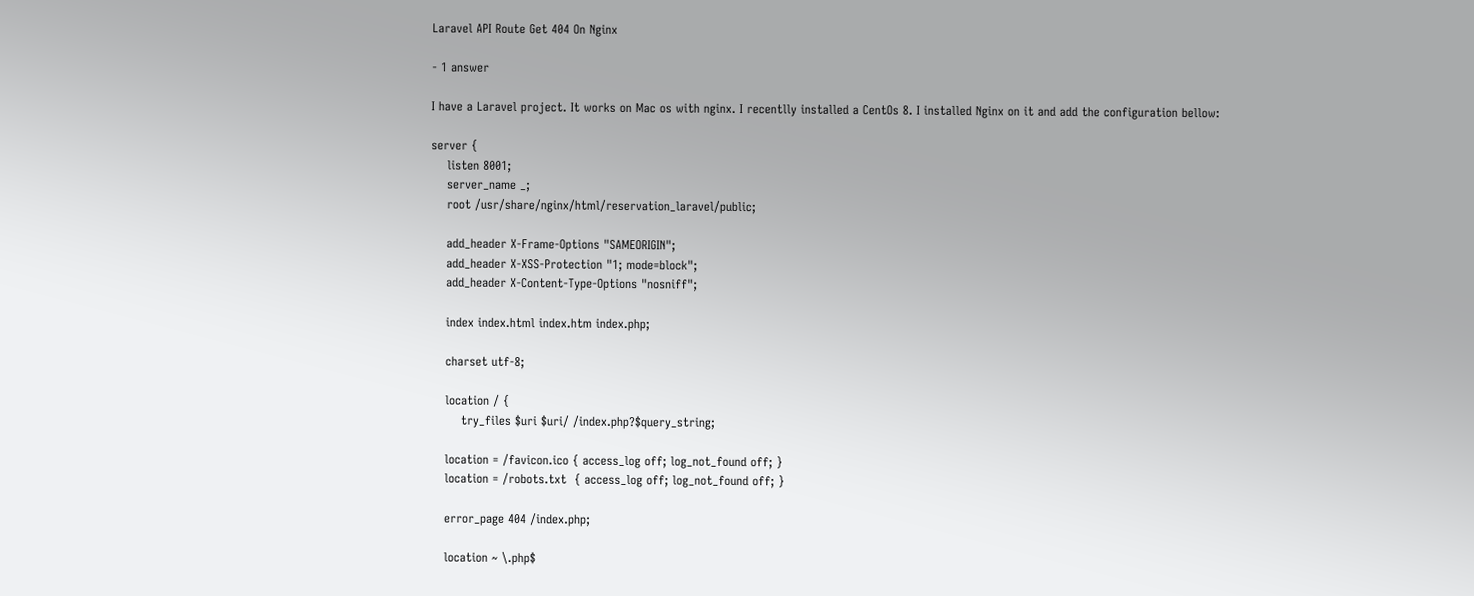Laravel API Route Get 404 On Nginx

- 1 answer

I have a Laravel project. It works on Mac os with nginx. I recentlly installed a CentOs 8. I installed Nginx on it and add the configuration bellow:

server {
    listen 8001;
    server_name _;
    root /usr/share/nginx/html/reservation_laravel/public;

    add_header X-Frame-Options "SAMEORIGIN";
    add_header X-XSS-Protection "1; mode=block";
    add_header X-Content-Type-Options "nosniff";

    index index.html index.htm index.php;

    charset utf-8;

    location / {
        try_files $uri $uri/ /index.php?$query_string;

    location = /favicon.ico { access_log off; log_not_found off; }
    location = /robots.txt  { access_log off; log_not_found off; }

    error_page 404 /index.php;

    location ~ \.php$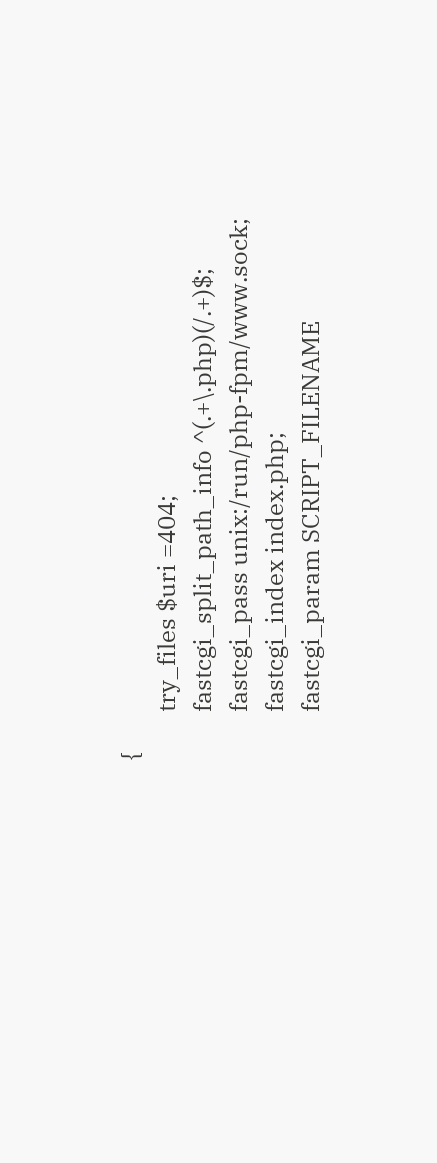{
        try_files $uri =404;
        fastcgi_split_path_info ^(.+\.php)(/.+)$;
        fastcgi_pass unix:/run/php-fpm/www.sock;
        fastcgi_index index.php;
        fastcgi_param SCRIPT_FILENAME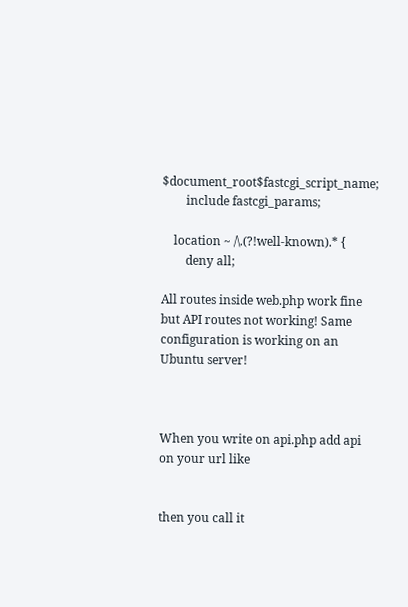$document_root$fastcgi_script_name;
        include fastcgi_params;

    location ~ /\.(?!well-known).* {
        deny all;

All routes inside web.php work fine but API routes not working! Same configuration is working on an Ubuntu server!



When you write on api.php add api on your url like


then you call it